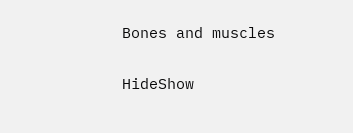Bones and muscles

HideShow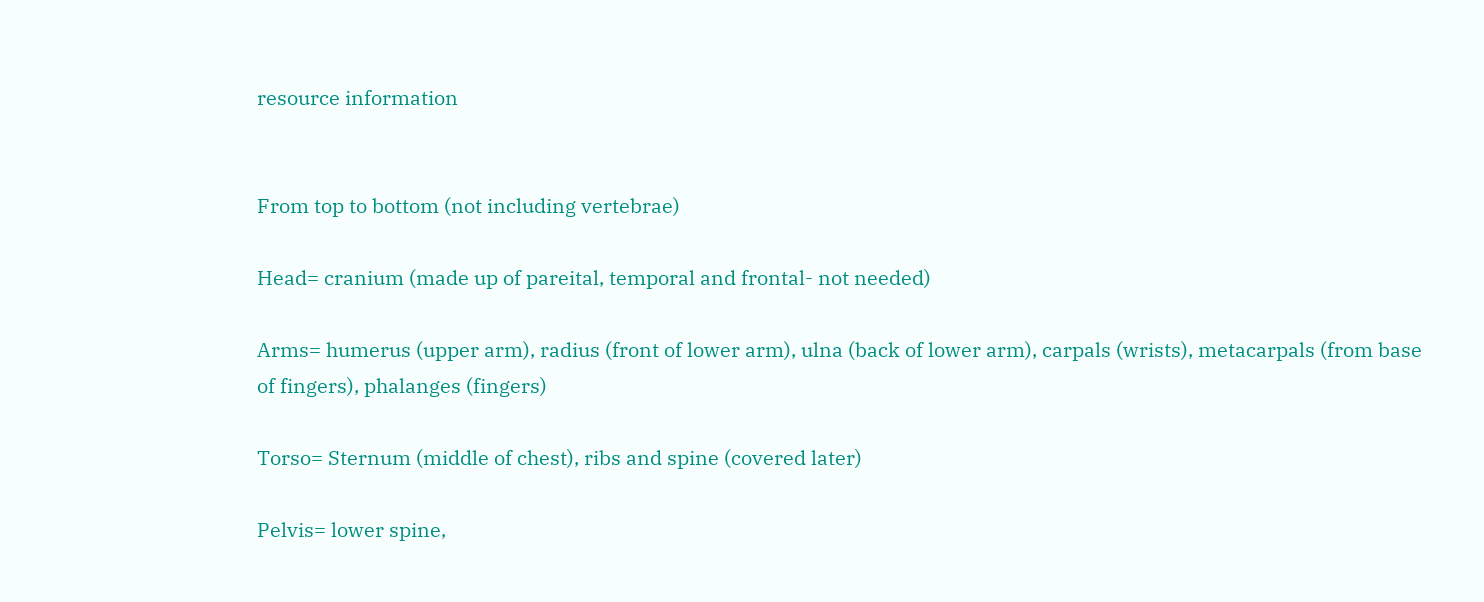resource information


From top to bottom (not including vertebrae)

Head= cranium (made up of pareital, temporal and frontal- not needed)

Arms= humerus (upper arm), radius (front of lower arm), ulna (back of lower arm), carpals (wrists), metacarpals (from base of fingers), phalanges (fingers)

Torso= Sternum (middle of chest), ribs and spine (covered later)

Pelvis= lower spine,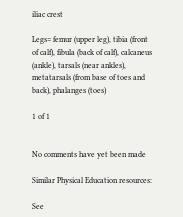iliac crest

Legs= femur (upper leg), tibia (front of calf), fibula (back of calf), calcaneus (ankle), tarsals (near ankles), metatarsals (from base of toes and back), phalanges (toes)

1 of 1


No comments have yet been made

Similar Physical Education resources:

See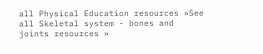all Physical Education resources »See all Skeletal system - bones and joints resources »